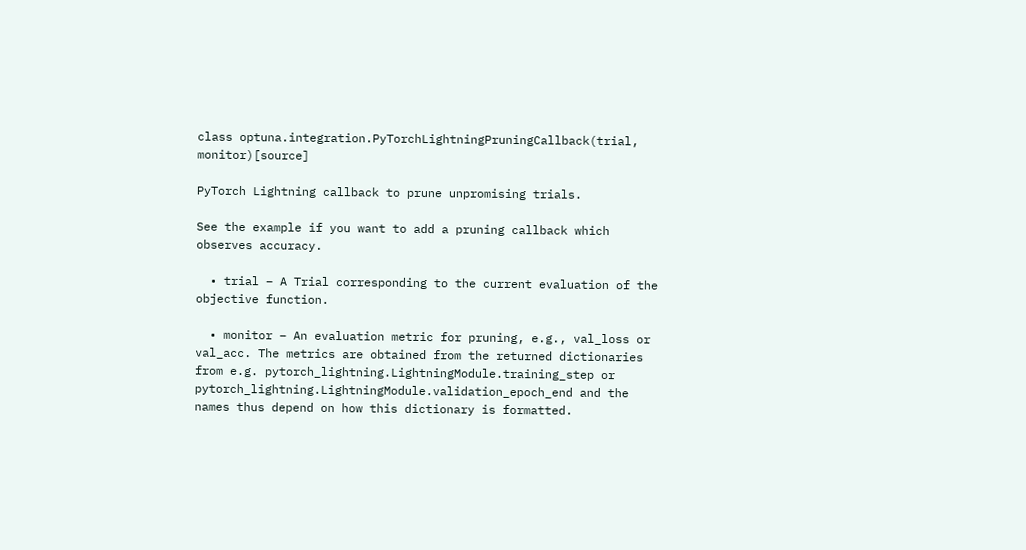class optuna.integration.PyTorchLightningPruningCallback(trial, monitor)[source]

PyTorch Lightning callback to prune unpromising trials.

See the example if you want to add a pruning callback which observes accuracy.

  • trial – A Trial corresponding to the current evaluation of the objective function.

  • monitor – An evaluation metric for pruning, e.g., val_loss or val_acc. The metrics are obtained from the returned dictionaries from e.g. pytorch_lightning.LightningModule.training_step or pytorch_lightning.LightningModule.validation_epoch_end and the names thus depend on how this dictionary is formatted.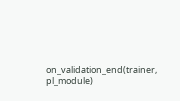on_validation_end(trainer, pl_module)